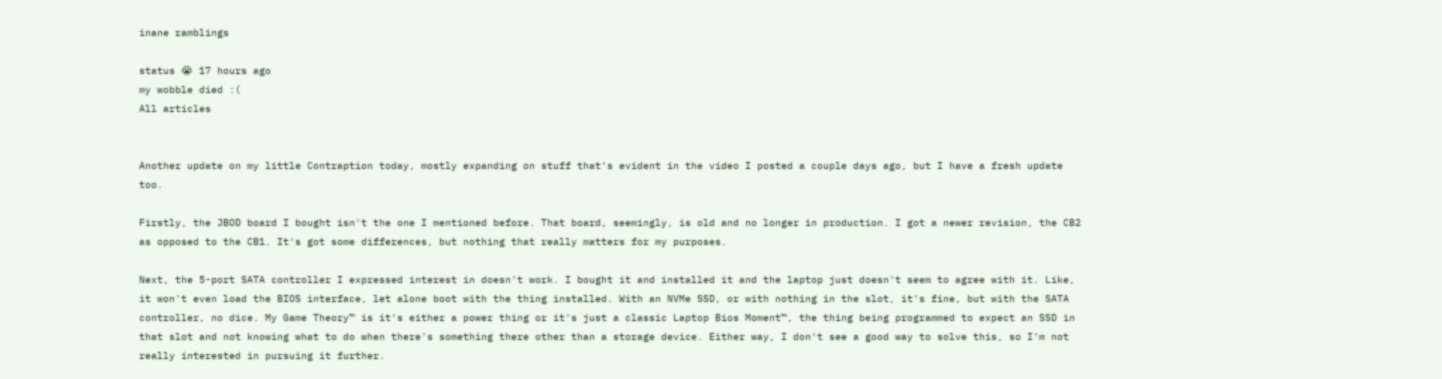inane ramblings

status 😭 17 hours ago
my wobble died :(
All articles


Another update on my little Contraption today, mostly expanding on stuff that's evident in the video I posted a couple days ago, but I have a fresh update too.

Firstly, the JBOD board I bought isn't the one I mentioned before. That board, seemingly, is old and no longer in production. I got a newer revision, the CB2 as opposed to the CB1. It's got some differences, but nothing that really matters for my purposes.

Next, the 5-port SATA controller I expressed interest in doesn't work. I bought it and installed it and the laptop just doesn't seem to agree with it. Like, it won't even load the BIOS interface, let alone boot with the thing installed. With an NVMe SSD, or with nothing in the slot, it's fine, but with the SATA controller, no dice. My Game Theory™ is it's either a power thing or it's just a classic Laptop Bios Moment™, the thing being programmed to expect an SSD in that slot and not knowing what to do when there's something there other than a storage device. Either way, I don't see a good way to solve this, so I'm not really interested in pursuing it further.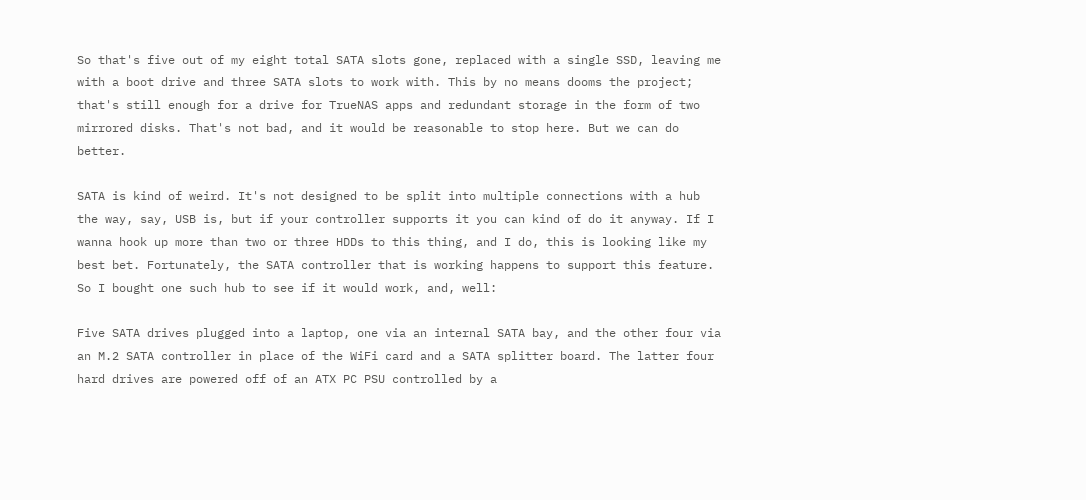So that's five out of my eight total SATA slots gone, replaced with a single SSD, leaving me with a boot drive and three SATA slots to work with. This by no means dooms the project; that's still enough for a drive for TrueNAS apps and redundant storage in the form of two mirrored disks. That's not bad, and it would be reasonable to stop here. But we can do better.

SATA is kind of weird. It's not designed to be split into multiple connections with a hub the way, say, USB is, but if your controller supports it you can kind of do it anyway. If I wanna hook up more than two or three HDDs to this thing, and I do, this is looking like my best bet. Fortunately, the SATA controller that is working happens to support this feature. So I bought one such hub to see if it would work, and, well:

Five SATA drives plugged into a laptop, one via an internal SATA bay, and the other four via an M.2 SATA controller in place of the WiFi card and a SATA splitter board. The latter four hard drives are powered off of an ATX PC PSU controlled by a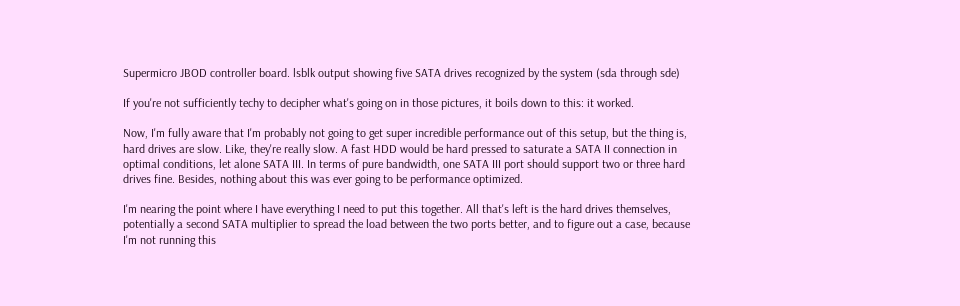Supermicro JBOD controller board. lsblk output showing five SATA drives recognized by the system (sda through sde)

If you're not sufficiently techy to decipher what's going on in those pictures, it boils down to this: it worked.

Now, I'm fully aware that I'm probably not going to get super incredible performance out of this setup, but the thing is, hard drives are slow. Like, they're really slow. A fast HDD would be hard pressed to saturate a SATA II connection in optimal conditions, let alone SATA III. In terms of pure bandwidth, one SATA III port should support two or three hard drives fine. Besides, nothing about this was ever going to be performance optimized.

I'm nearing the point where I have everything I need to put this together. All that's left is the hard drives themselves, potentially a second SATA multiplier to spread the load between the two ports better, and to figure out a case, because I'm not running this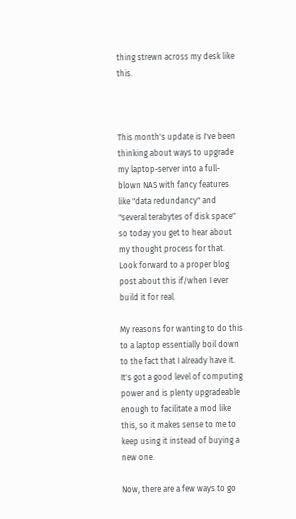thing strewn across my desk like this.



This month's update is I've been thinking about ways to upgrade my laptop-server into a full-blown NAS with fancy features like "data redundancy" and "several terabytes of disk space" so today you get to hear about my thought process for that. Look forward to a proper blog post about this if/when I ever build it for real.

My reasons for wanting to do this to a laptop essentially boil down to the fact that I already have it. It's got a good level of computing power and is plenty upgradeable enough to facilitate a mod like this, so it makes sense to me to keep using it instead of buying a new one.

Now, there are a few ways to go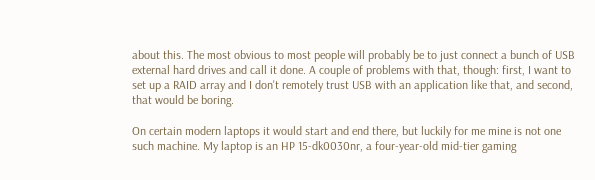about this. The most obvious to most people will probably be to just connect a bunch of USB external hard drives and call it done. A couple of problems with that, though: first, I want to set up a RAID array and I don't remotely trust USB with an application like that, and second, that would be boring.

On certain modern laptops it would start and end there, but luckily for me mine is not one such machine. My laptop is an HP 15-dk0030nr, a four-year-old mid-tier gaming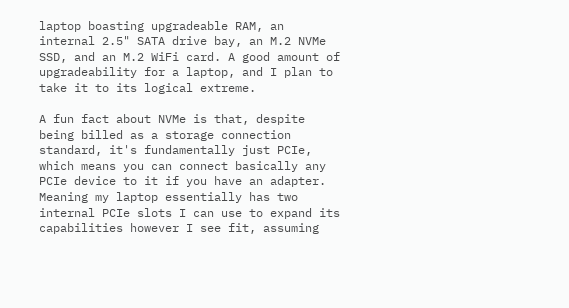laptop boasting upgradeable RAM, an internal 2.5" SATA drive bay, an M.2 NVMe SSD, and an M.2 WiFi card. A good amount of upgradeability for a laptop, and I plan to take it to its logical extreme.

A fun fact about NVMe is that, despite being billed as a storage connection standard, it's fundamentally just PCIe, which means you can connect basically any PCIe device to it if you have an adapter. Meaning my laptop essentially has two internal PCIe slots I can use to expand its capabilities however I see fit, assuming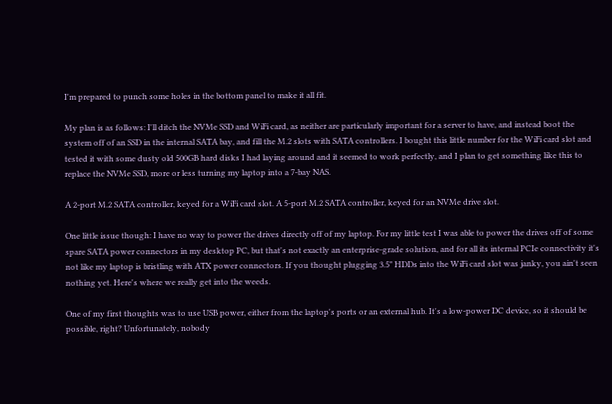I'm prepared to punch some holes in the bottom panel to make it all fit.

My plan is as follows: I'll ditch the NVMe SSD and WiFi card, as neither are particularly important for a server to have, and instead boot the system off of an SSD in the internal SATA bay, and fill the M.2 slots with SATA controllers. I bought this little number for the WiFi card slot and tested it with some dusty old 500GB hard disks I had laying around and it seemed to work perfectly, and I plan to get something like this to replace the NVMe SSD, more or less turning my laptop into a 7-bay NAS.

A 2-port M.2 SATA controller, keyed for a WiFi card slot. A 5-port M.2 SATA controller, keyed for an NVMe drive slot.

One little issue though: I have no way to power the drives directly off of my laptop. For my little test I was able to power the drives off of some spare SATA power connectors in my desktop PC, but that's not exactly an enterprise-grade solution, and for all its internal PCIe connectivity it's not like my laptop is bristling with ATX power connectors. If you thought plugging 3.5" HDDs into the WiFi card slot was janky, you ain't seen nothing yet. Here's where we really get into the weeds.

One of my first thoughts was to use USB power, either from the laptop's ports or an external hub. It's a low-power DC device, so it should be possible, right? Unfortunately, nobody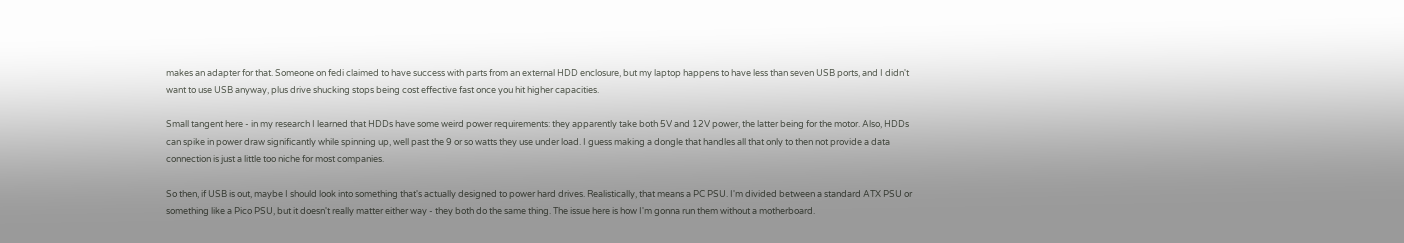makes an adapter for that. Someone on fedi claimed to have success with parts from an external HDD enclosure, but my laptop happens to have less than seven USB ports, and I didn't want to use USB anyway, plus drive shucking stops being cost effective fast once you hit higher capacities.

Small tangent here - in my research I learned that HDDs have some weird power requirements: they apparently take both 5V and 12V power, the latter being for the motor. Also, HDDs can spike in power draw significantly while spinning up, well past the 9 or so watts they use under load. I guess making a dongle that handles all that only to then not provide a data connection is just a little too niche for most companies.

So then, if USB is out, maybe I should look into something that's actually designed to power hard drives. Realistically, that means a PC PSU. I'm divided between a standard ATX PSU or something like a Pico PSU, but it doesn't really matter either way - they both do the same thing. The issue here is how I'm gonna run them without a motherboard.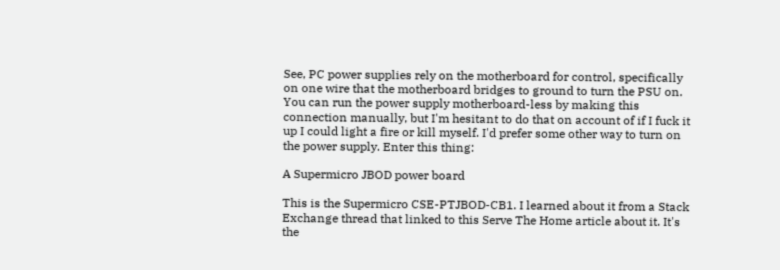See, PC power supplies rely on the motherboard for control, specifically on one wire that the motherboard bridges to ground to turn the PSU on. You can run the power supply motherboard-less by making this connection manually, but I'm hesitant to do that on account of if I fuck it up I could light a fire or kill myself. I'd prefer some other way to turn on the power supply. Enter this thing:

A Supermicro JBOD power board

This is the Supermicro CSE-PTJBOD-CB1. I learned about it from a Stack Exchange thread that linked to this Serve The Home article about it. It's the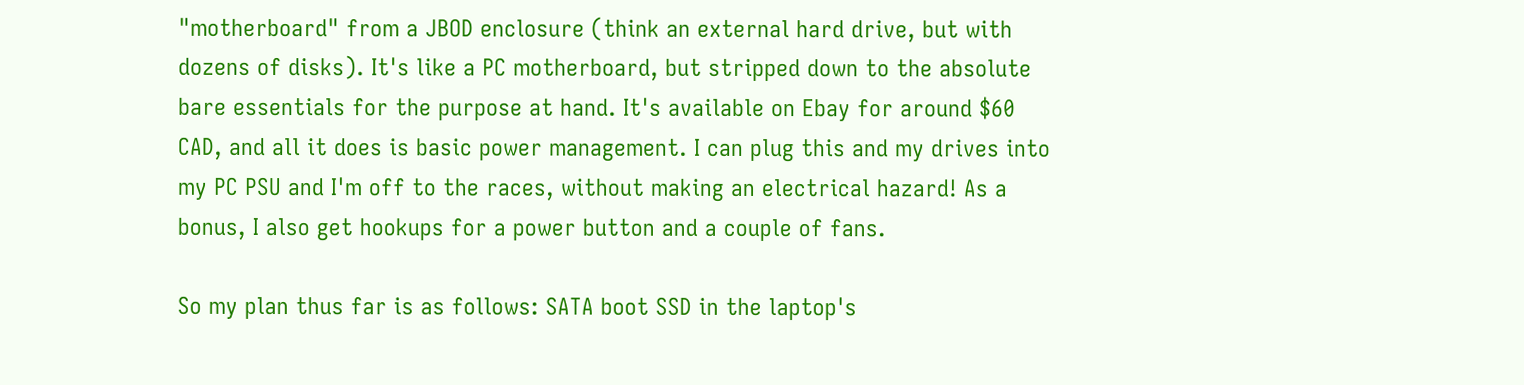"motherboard" from a JBOD enclosure (think an external hard drive, but with dozens of disks). It's like a PC motherboard, but stripped down to the absolute bare essentials for the purpose at hand. It's available on Ebay for around $60 CAD, and all it does is basic power management. I can plug this and my drives into my PC PSU and I'm off to the races, without making an electrical hazard! As a bonus, I also get hookups for a power button and a couple of fans.

So my plan thus far is as follows: SATA boot SSD in the laptop's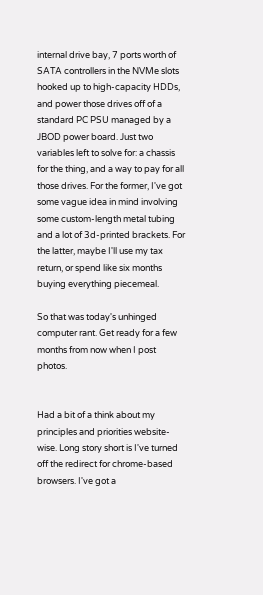internal drive bay, 7 ports worth of SATA controllers in the NVMe slots hooked up to high-capacity HDDs, and power those drives off of a standard PC PSU managed by a JBOD power board. Just two variables left to solve for: a chassis for the thing, and a way to pay for all those drives. For the former, I've got some vague idea in mind involving some custom-length metal tubing and a lot of 3d-printed brackets. For the latter, maybe I'll use my tax return, or spend like six months buying everything piecemeal.

So that was today's unhinged computer rant. Get ready for a few months from now when I post photos.


Had a bit of a think about my principles and priorities website-wise. Long story short is I've turned off the redirect for chrome-based browsers. I've got a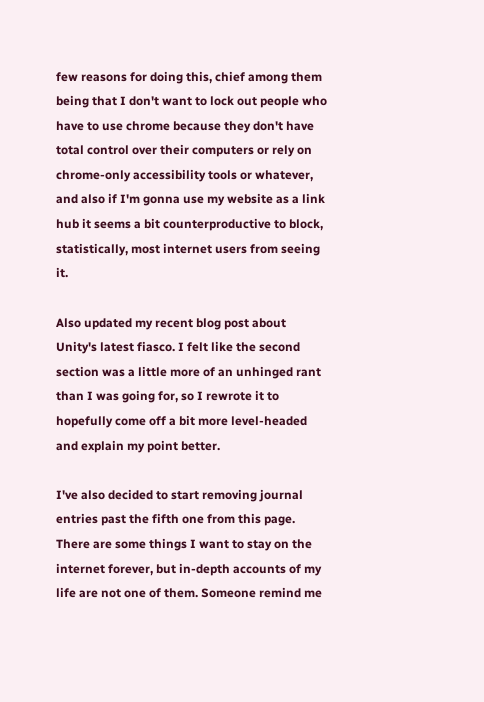few reasons for doing this, chief among them being that I don't want to lock out people who have to use chrome because they don't have total control over their computers or rely on chrome-only accessibility tools or whatever, and also if I'm gonna use my website as a link hub it seems a bit counterproductive to block, statistically, most internet users from seeing it.

Also updated my recent blog post about Unity's latest fiasco. I felt like the second section was a little more of an unhinged rant than I was going for, so I rewrote it to hopefully come off a bit more level-headed and explain my point better.

I've also decided to start removing journal entries past the fifth one from this page. There are some things I want to stay on the internet forever, but in-depth accounts of my life are not one of them. Someone remind me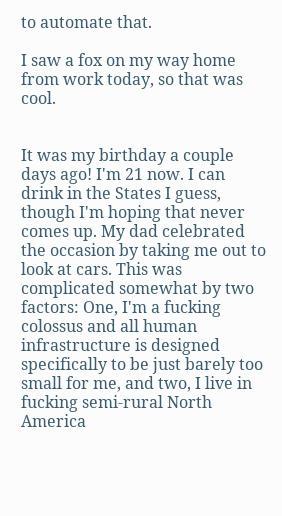to automate that.

I saw a fox on my way home from work today, so that was cool.


It was my birthday a couple days ago! I'm 21 now. I can drink in the States I guess, though I'm hoping that never comes up. My dad celebrated the occasion by taking me out to look at cars. This was complicated somewhat by two factors: One, I'm a fucking colossus and all human infrastructure is designed specifically to be just barely too small for me, and two, I live in fucking semi-rural North America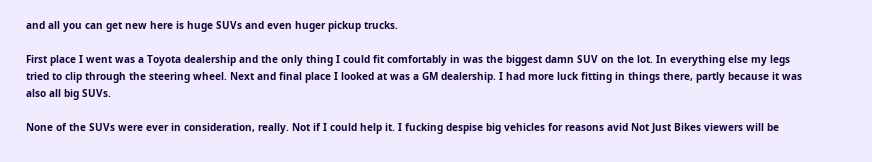and all you can get new here is huge SUVs and even huger pickup trucks.

First place I went was a Toyota dealership and the only thing I could fit comfortably in was the biggest damn SUV on the lot. In everything else my legs tried to clip through the steering wheel. Next and final place I looked at was a GM dealership. I had more luck fitting in things there, partly because it was also all big SUVs.

None of the SUVs were ever in consideration, really. Not if I could help it. I fucking despise big vehicles for reasons avid Not Just Bikes viewers will be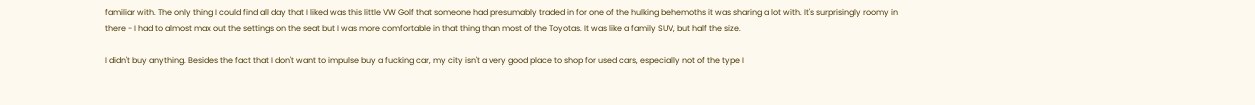familiar with. The only thing I could find all day that I liked was this little VW Golf that someone had presumably traded in for one of the hulking behemoths it was sharing a lot with. It's surprisingly roomy in there - I had to almost max out the settings on the seat but I was more comfortable in that thing than most of the Toyotas. It was like a family SUV, but half the size.

I didn't buy anything. Besides the fact that I don't want to impulse buy a fucking car, my city isn't a very good place to shop for used cars, especially not of the type I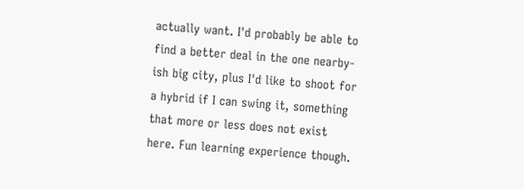actually want. I'd probably be able to find a better deal in the one nearby-ish big city, plus I'd like to shoot for a hybrid if I can swing it, something that more or less does not exist here. Fun learning experience though.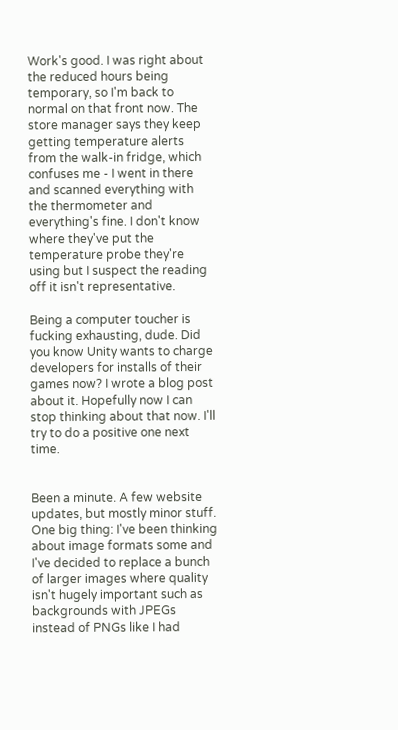Work's good. I was right about the reduced hours being temporary, so I'm back to normal on that front now. The store manager says they keep getting temperature alerts from the walk-in fridge, which confuses me - I went in there and scanned everything with the thermometer and everything's fine. I don't know where they've put the temperature probe they're using but I suspect the reading off it isn't representative.

Being a computer toucher is fucking exhausting, dude. Did you know Unity wants to charge developers for installs of their games now? I wrote a blog post about it. Hopefully now I can stop thinking about that now. I'll try to do a positive one next time.


Been a minute. A few website updates, but mostly minor stuff. One big thing: I've been thinking about image formats some and I've decided to replace a bunch of larger images where quality isn't hugely important such as backgrounds with JPEGs instead of PNGs like I had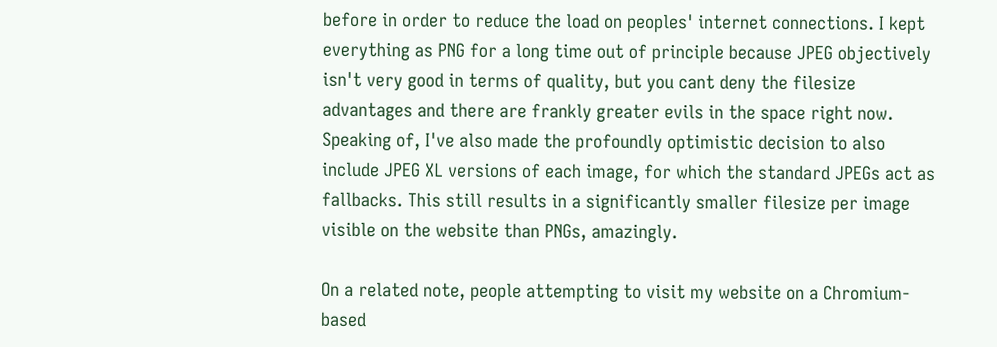before in order to reduce the load on peoples' internet connections. I kept everything as PNG for a long time out of principle because JPEG objectively isn't very good in terms of quality, but you cant deny the filesize advantages and there are frankly greater evils in the space right now. Speaking of, I've also made the profoundly optimistic decision to also include JPEG XL versions of each image, for which the standard JPEGs act as fallbacks. This still results in a significantly smaller filesize per image visible on the website than PNGs, amazingly.

On a related note, people attempting to visit my website on a Chromium-based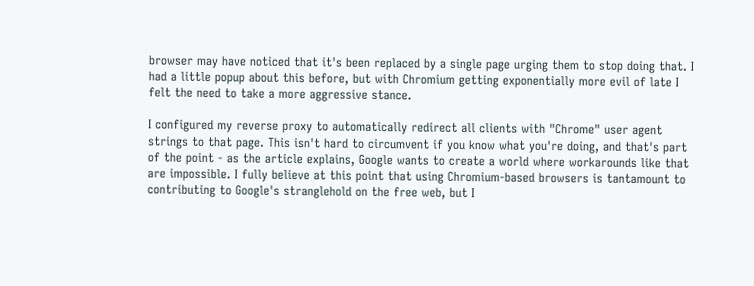browser may have noticed that it's been replaced by a single page urging them to stop doing that. I had a little popup about this before, but with Chromium getting exponentially more evil of late I felt the need to take a more aggressive stance.

I configured my reverse proxy to automatically redirect all clients with "Chrome" user agent strings to that page. This isn't hard to circumvent if you know what you're doing, and that's part of the point - as the article explains, Google wants to create a world where workarounds like that are impossible. I fully believe at this point that using Chromium-based browsers is tantamount to contributing to Google's stranglehold on the free web, but I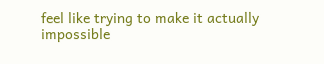feel like trying to make it actually impossible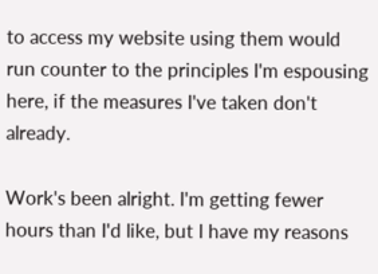to access my website using them would run counter to the principles I'm espousing here, if the measures I've taken don't already.

Work's been alright. I'm getting fewer hours than I'd like, but I have my reasons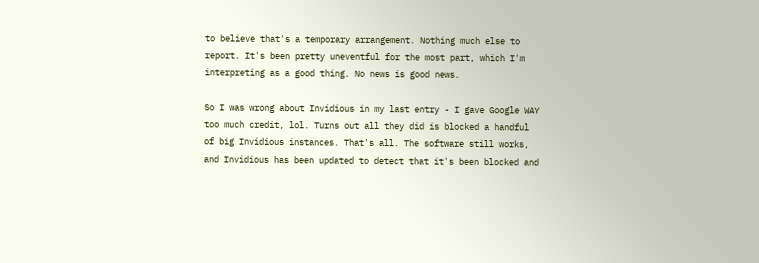to believe that's a temporary arrangement. Nothing much else to report. It's been pretty uneventful for the most part, which I'm interpreting as a good thing. No news is good news.

So I was wrong about Invidious in my last entry - I gave Google WAY too much credit, lol. Turns out all they did is blocked a handful of big Invidious instances. That's all. The software still works, and Invidious has been updated to detect that it's been blocked and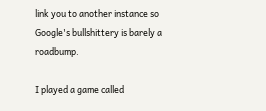link you to another instance so Google's bullshittery is barely a roadbump.

I played a game called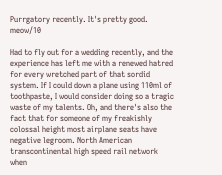Purrgatory recently. It's pretty good. meow/10

Had to fly out for a wedding recently, and the experience has left me with a renewed hatred for every wretched part of that sordid system. If I could down a plane using 110ml of toothpaste, I would consider doing so a tragic waste of my talents. Oh, and there's also the fact that for someone of my freakishly colossal height most airplane seats have negative legroom. North American transcontinental high speed rail network when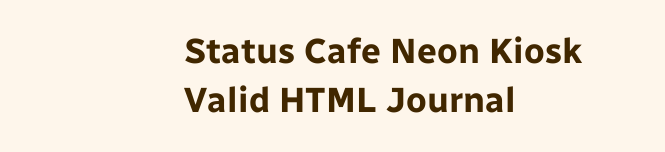Status Cafe Neon Kiosk Valid HTML Journal